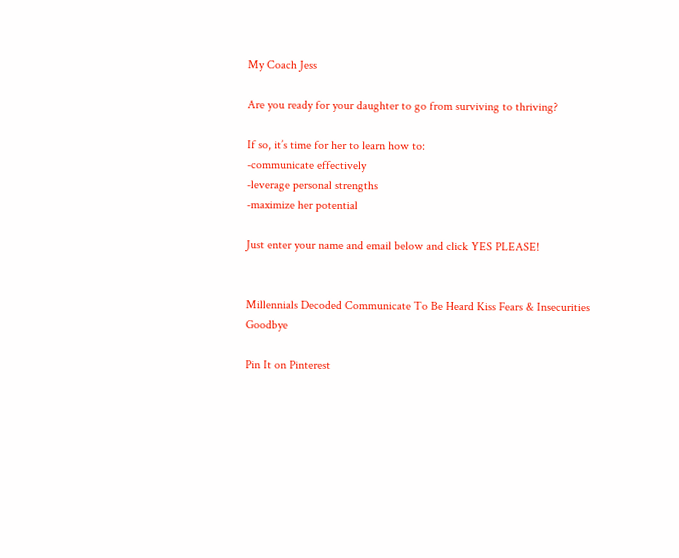My Coach Jess

Are you ready for your daughter to go from surviving to thriving?

If so, it’s time for her to learn how to:
-communicate effectively
-leverage personal strengths
-maximize her potential

Just enter your name and email below and click YES PLEASE!


Millennials Decoded Communicate To Be Heard Kiss Fears & Insecurities Goodbye

Pin It on Pinterest